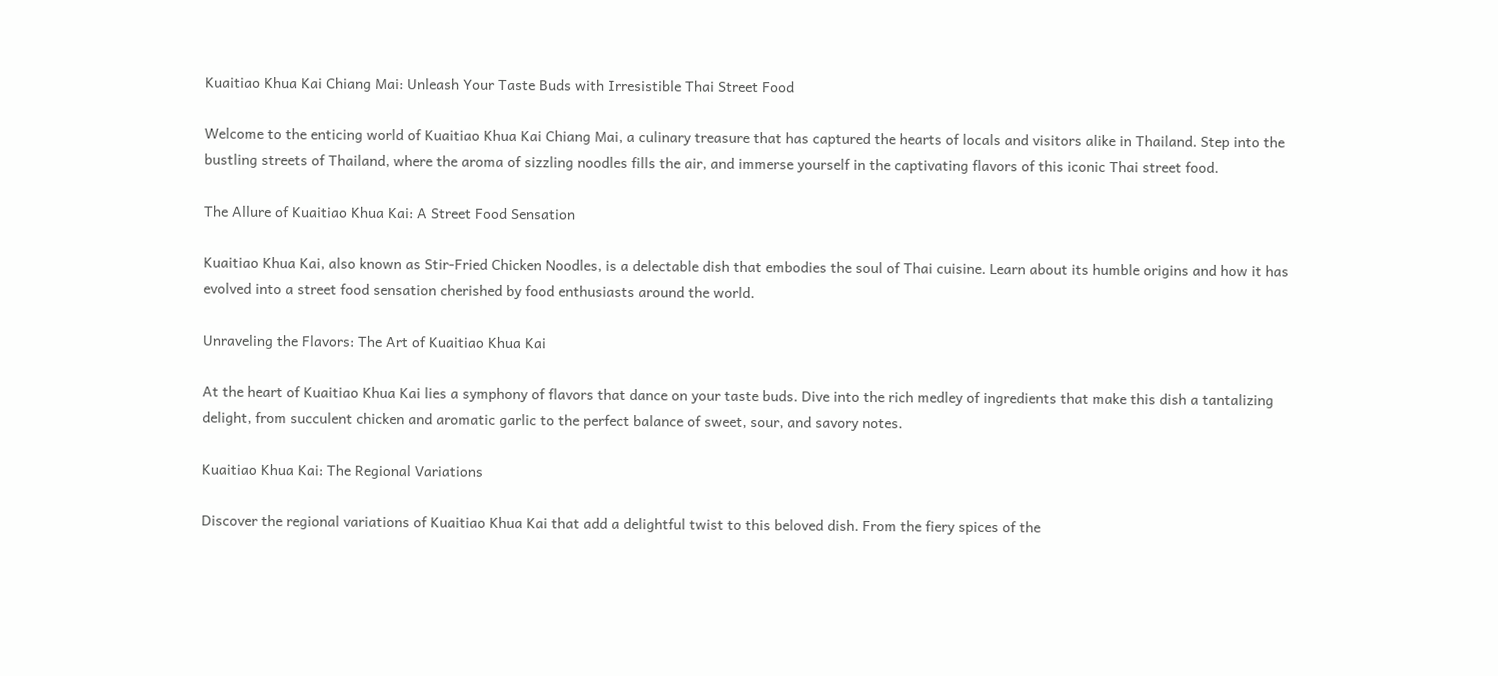Kuaitiao Khua Kai Chiang Mai: Unleash Your Taste Buds with Irresistible Thai Street Food

Welcome to the enticing world of Kuaitiao Khua Kai Chiang Mai, a culinary treasure that has captured the hearts of locals and visitors alike in Thailand. Step into the bustling streets of Thailand, where the aroma of sizzling noodles fills the air, and immerse yourself in the captivating flavors of this iconic Thai street food.

The Allure of Kuaitiao Khua Kai: A Street Food Sensation

Kuaitiao Khua Kai, also known as Stir-Fried Chicken Noodles, is a delectable dish that embodies the soul of Thai cuisine. Learn about its humble origins and how it has evolved into a street food sensation cherished by food enthusiasts around the world.

Unraveling the Flavors: The Art of Kuaitiao Khua Kai

At the heart of Kuaitiao Khua Kai lies a symphony of flavors that dance on your taste buds. Dive into the rich medley of ingredients that make this dish a tantalizing delight, from succulent chicken and aromatic garlic to the perfect balance of sweet, sour, and savory notes.

Kuaitiao Khua Kai: The Regional Variations

Discover the regional variations of Kuaitiao Khua Kai that add a delightful twist to this beloved dish. From the fiery spices of the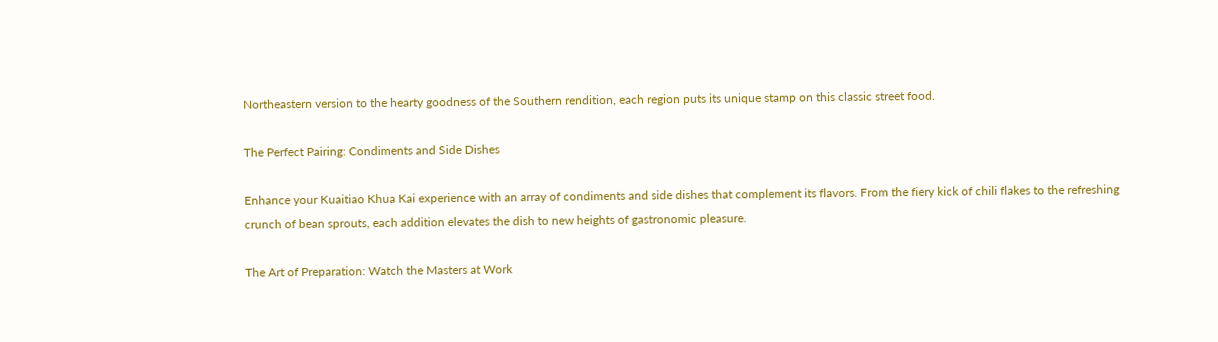Northeastern version to the hearty goodness of the Southern rendition, each region puts its unique stamp on this classic street food.

The Perfect Pairing: Condiments and Side Dishes

Enhance your Kuaitiao Khua Kai experience with an array of condiments and side dishes that complement its flavors. From the fiery kick of chili flakes to the refreshing crunch of bean sprouts, each addition elevates the dish to new heights of gastronomic pleasure.

The Art of Preparation: Watch the Masters at Work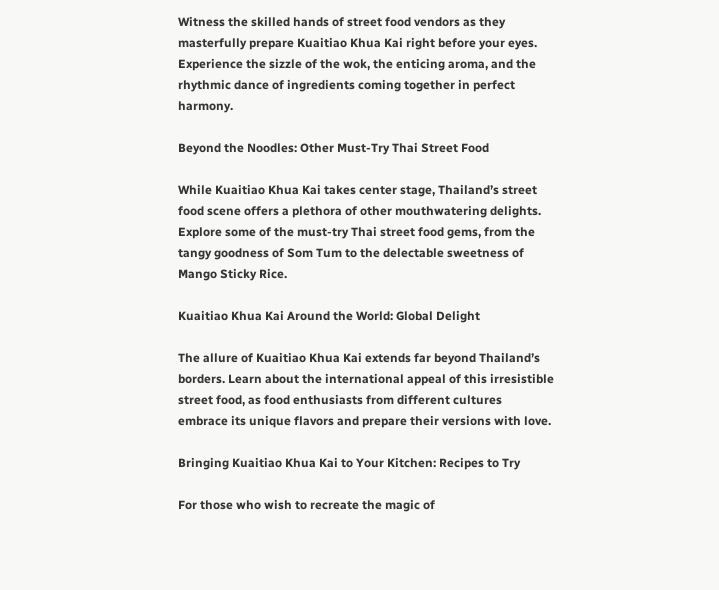Witness the skilled hands of street food vendors as they masterfully prepare Kuaitiao Khua Kai right before your eyes. Experience the sizzle of the wok, the enticing aroma, and the rhythmic dance of ingredients coming together in perfect harmony.

Beyond the Noodles: Other Must-Try Thai Street Food

While Kuaitiao Khua Kai takes center stage, Thailand’s street food scene offers a plethora of other mouthwatering delights. Explore some of the must-try Thai street food gems, from the tangy goodness of Som Tum to the delectable sweetness of Mango Sticky Rice.

Kuaitiao Khua Kai Around the World: Global Delight

The allure of Kuaitiao Khua Kai extends far beyond Thailand’s borders. Learn about the international appeal of this irresistible street food, as food enthusiasts from different cultures embrace its unique flavors and prepare their versions with love.

Bringing Kuaitiao Khua Kai to Your Kitchen: Recipes to Try

For those who wish to recreate the magic of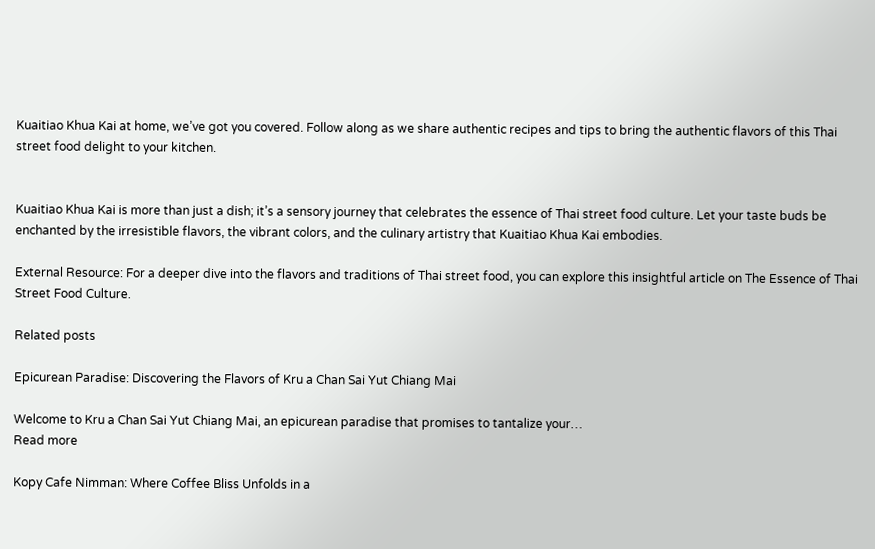Kuaitiao Khua Kai at home, we’ve got you covered. Follow along as we share authentic recipes and tips to bring the authentic flavors of this Thai street food delight to your kitchen.


Kuaitiao Khua Kai is more than just a dish; it’s a sensory journey that celebrates the essence of Thai street food culture. Let your taste buds be enchanted by the irresistible flavors, the vibrant colors, and the culinary artistry that Kuaitiao Khua Kai embodies.

External Resource: For a deeper dive into the flavors and traditions of Thai street food, you can explore this insightful article on The Essence of Thai Street Food Culture.

Related posts

Epicurean Paradise: Discovering the Flavors of Kru a Chan Sai Yut Chiang Mai

Welcome to Kru a Chan Sai Yut Chiang Mai, an epicurean paradise that promises to tantalize your…
Read more

Kopy Cafe Nimman: Where Coffee Bliss Unfolds in a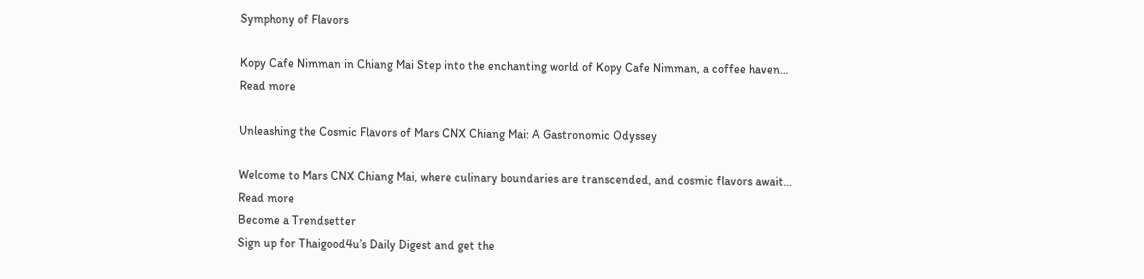Symphony of Flavors

Kopy Cafe Nimman in Chiang Mai Step into the enchanting world of Kopy Cafe Nimman, a coffee haven…
Read more

Unleashing the Cosmic Flavors of Mars CNX Chiang Mai: A Gastronomic Odyssey

Welcome to Mars CNX Chiang Mai, where culinary boundaries are transcended, and cosmic flavors await…
Read more
Become a Trendsetter
Sign up for Thaigood4u’s Daily Digest and get the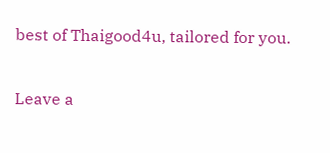best of Thaigood4u, tailored for you.

Leave a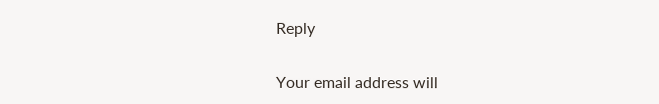Reply

Your email address will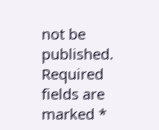not be published. Required fields are marked *